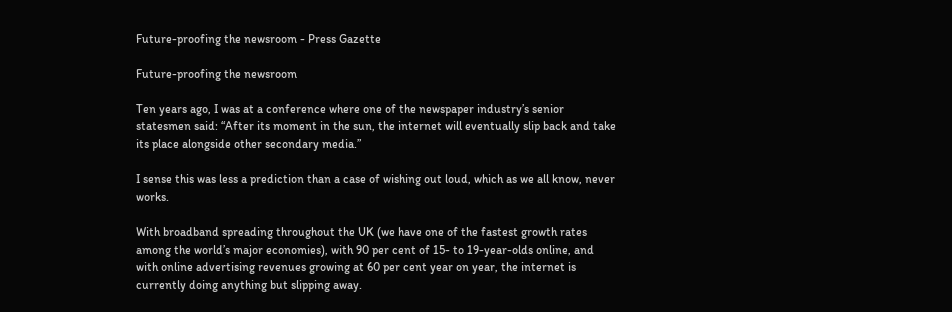Future-proofing the newsroom - Press Gazette

Future-proofing the newsroom

Ten years ago, I was at a conference where one of the newspaper industry’s senior statesmen said: “After its moment in the sun, the internet will eventually slip back and take its place alongside other secondary media.”

I sense this was less a prediction than a case of wishing out loud, which as we all know, never works.

With broadband spreading throughout the UK (we have one of the fastest growth rates among the world’s major economies), with 90 per cent of 15- to 19-year-olds online, and with online advertising revenues growing at 60 per cent year on year, the internet is currently doing anything but slipping away.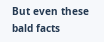But even these bald facts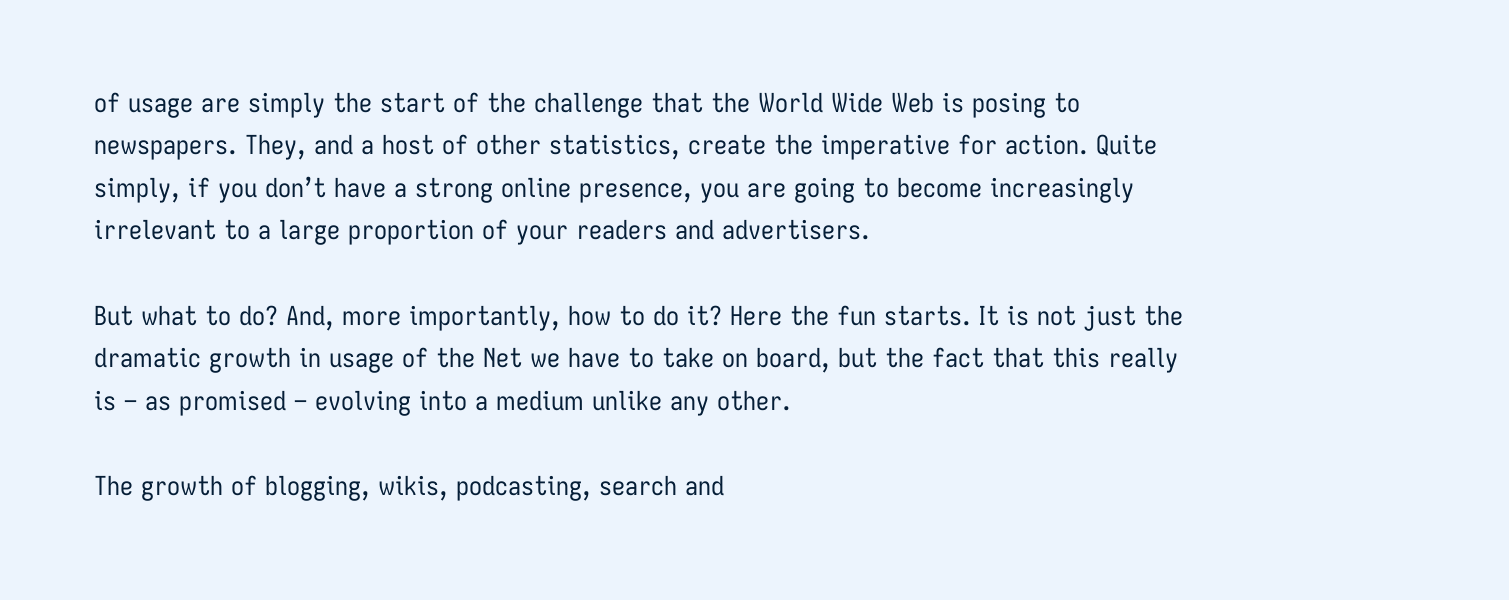of usage are simply the start of the challenge that the World Wide Web is posing to newspapers. They, and a host of other statistics, create the imperative for action. Quite simply, if you don’t have a strong online presence, you are going to become increasingly irrelevant to a large proportion of your readers and advertisers.

But what to do? And, more importantly, how to do it? Here the fun starts. It is not just the dramatic growth in usage of the Net we have to take on board, but the fact that this really is – as promised – evolving into a medium unlike any other.

The growth of blogging, wikis, podcasting, search and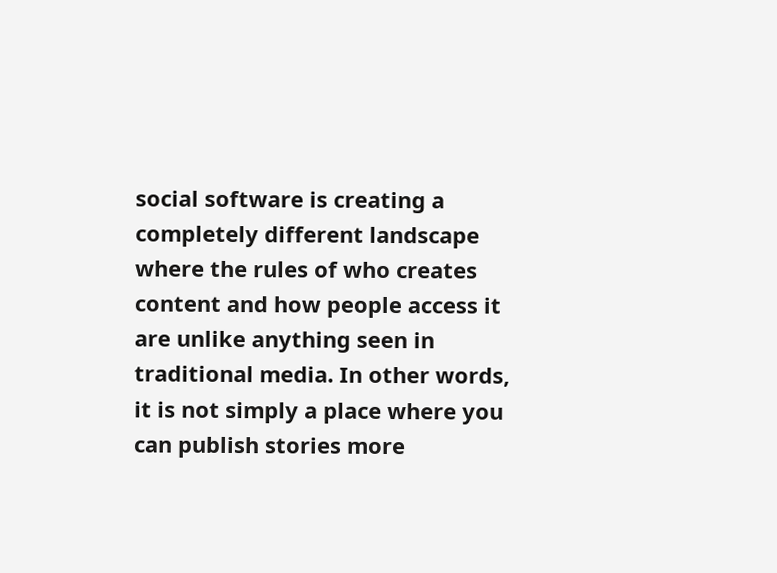social software is creating a completely different landscape where the rules of who creates content and how people access it are unlike anything seen in traditional media. In other words, it is not simply a place where you can publish stories more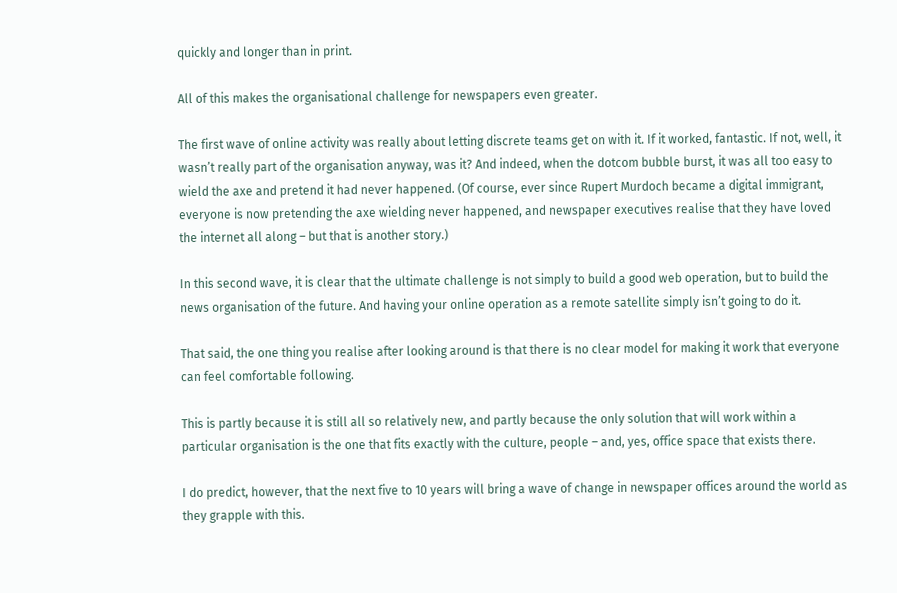quickly and longer than in print.

All of this makes the organisational challenge for newspapers even greater.

The first wave of online activity was really about letting discrete teams get on with it. If it worked, fantastic. If not, well, it wasn’t really part of the organisation anyway, was it? And indeed, when the dotcom bubble burst, it was all too easy to wield the axe and pretend it had never happened. (Of course, ever since Rupert Murdoch became a digital immigrant, everyone is now pretending the axe wielding never happened, and newspaper executives realise that they have loved the internet all along – but that is another story.)

In this second wave, it is clear that the ultimate challenge is not simply to build a good web operation, but to build the news organisation of the future. And having your online operation as a remote satellite simply isn’t going to do it.

That said, the one thing you realise after looking around is that there is no clear model for making it work that everyone can feel comfortable following.

This is partly because it is still all so relatively new, and partly because the only solution that will work within a particular organisation is the one that fits exactly with the culture, people – and, yes, office space that exists there.

I do predict, however, that the next five to 10 years will bring a wave of change in newspaper offices around the world as they grapple with this.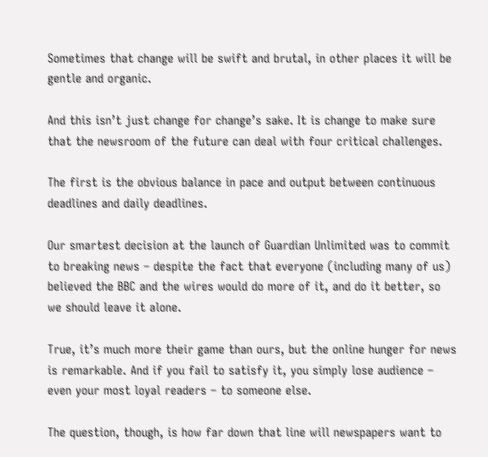Sometimes that change will be swift and brutal, in other places it will be gentle and organic.

And this isn’t just change for change’s sake. It is change to make sure that the newsroom of the future can deal with four critical challenges.

The first is the obvious balance in pace and output between continuous deadlines and daily deadlines.

Our smartest decision at the launch of Guardian Unlimited was to commit to breaking news – despite the fact that everyone (including many of us) believed the BBC and the wires would do more of it, and do it better, so we should leave it alone.

True, it’s much more their game than ours, but the online hunger for news is remarkable. And if you fail to satisfy it, you simply lose audience – even your most loyal readers – to someone else.

The question, though, is how far down that line will newspapers want to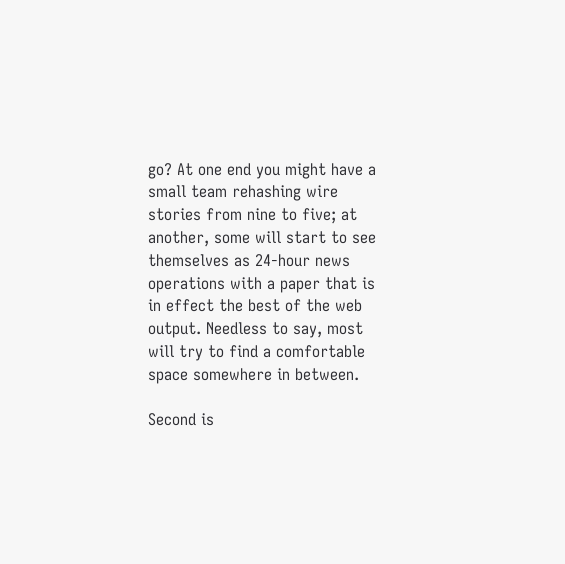go? At one end you might have a small team rehashing wire stories from nine to five; at another, some will start to see themselves as 24-hour news operations with a paper that is in effect the best of the web output. Needless to say, most will try to find a comfortable space somewhere in between.

Second is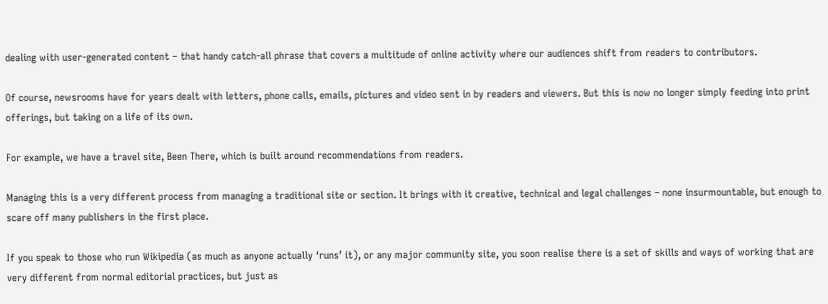dealing with user-generated content – that handy catch-all phrase that covers a multitude of online activity where our audiences shift from readers to contributors.

Of course, newsrooms have for years dealt with letters, phone calls, emails, pictures and video sent in by readers and viewers. But this is now no longer simply feeding into print offerings, but taking on a life of its own.

For example, we have a travel site, Been There, which is built around recommendations from readers.

Managing this is a very different process from managing a traditional site or section. It brings with it creative, technical and legal challenges – none insurmountable, but enough to scare off many publishers in the first place.

If you speak to those who run Wikipedia (as much as anyone actually ‘runs’ it), or any major community site, you soon realise there is a set of skills and ways of working that are very different from normal editorial practices, but just as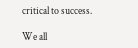critical to success.

We all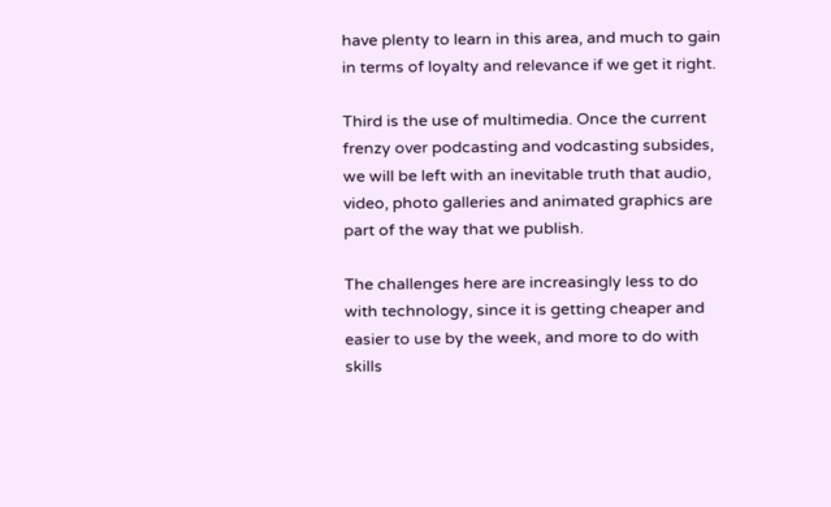have plenty to learn in this area, and much to gain in terms of loyalty and relevance if we get it right.

Third is the use of multimedia. Once the current frenzy over podcasting and vodcasting subsides, we will be left with an inevitable truth that audio, video, photo galleries and animated graphics are part of the way that we publish.

The challenges here are increasingly less to do with technology, since it is getting cheaper and easier to use by the week, and more to do with skills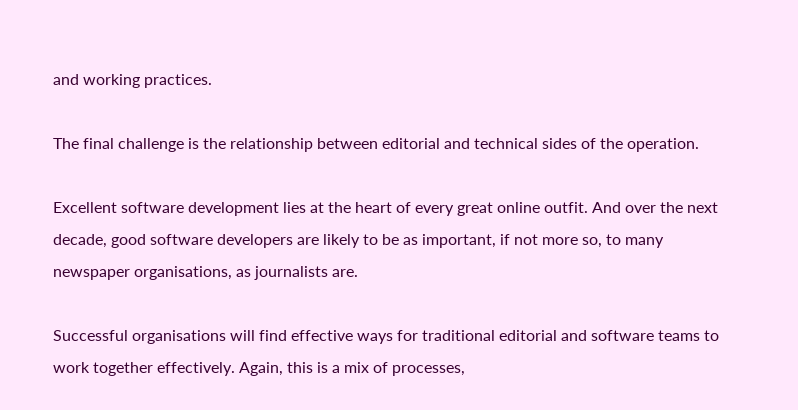and working practices.

The final challenge is the relationship between editorial and technical sides of the operation.

Excellent software development lies at the heart of every great online outfit. And over the next decade, good software developers are likely to be as important, if not more so, to many newspaper organisations, as journalists are.

Successful organisations will find effective ways for traditional editorial and software teams to work together effectively. Again, this is a mix of processes,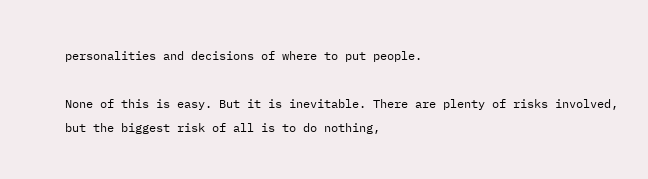personalities and decisions of where to put people.

None of this is easy. But it is inevitable. There are plenty of risks involved, but the biggest risk of all is to do nothing,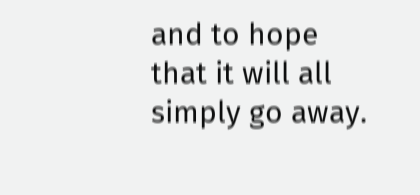and to hope that it will all simply go away.